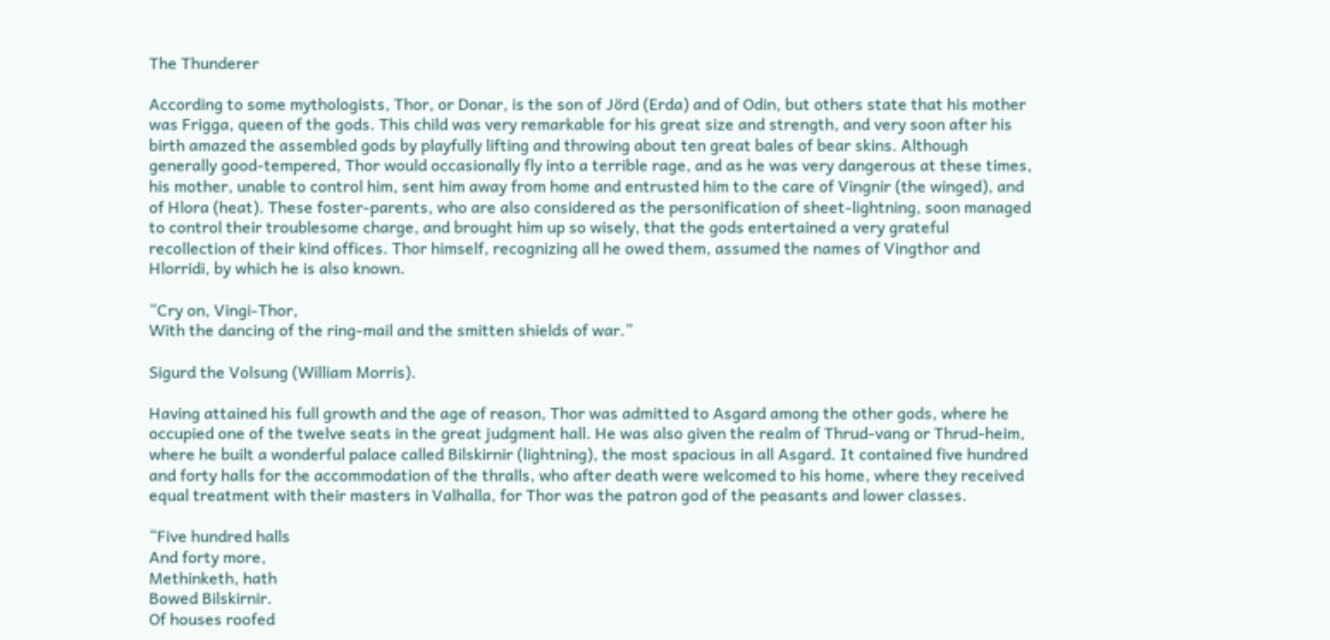The Thunderer

According to some mythologists, Thor, or Donar, is the son of Jörd (Erda) and of Odin, but others state that his mother was Frigga, queen of the gods. This child was very remarkable for his great size and strength, and very soon after his birth amazed the assembled gods by playfully lifting and throwing about ten great bales of bear skins. Although generally good-tempered, Thor would occasionally fly into a terrible rage, and as he was very dangerous at these times, his mother, unable to control him, sent him away from home and entrusted him to the care of Vingnir (the winged), and of Hlora (heat). These foster-parents, who are also considered as the personification of sheet-lightning, soon managed to control their troublesome charge, and brought him up so wisely, that the gods entertained a very grateful recollection of their kind offices. Thor himself, recognizing all he owed them, assumed the names of Vingthor and Hlorridi, by which he is also known.

“Cry on, Vingi-Thor,
With the dancing of the ring-mail and the smitten shields of war.”

Sigurd the Volsung (William Morris).

Having attained his full growth and the age of reason, Thor was admitted to Asgard among the other gods, where he occupied one of the twelve seats in the great judgment hall. He was also given the realm of Thrud-vang or Thrud-heim, where he built a wonderful palace called Bilskirnir (lightning), the most spacious in all Asgard. It contained five hundred and forty halls for the accommodation of the thralls, who after death were welcomed to his home, where they received equal treatment with their masters in Valhalla, for Thor was the patron god of the peasants and lower classes.

“Five hundred halls
And forty more,
Methinketh, hath
Bowed Bilskirnir.
Of houses roofed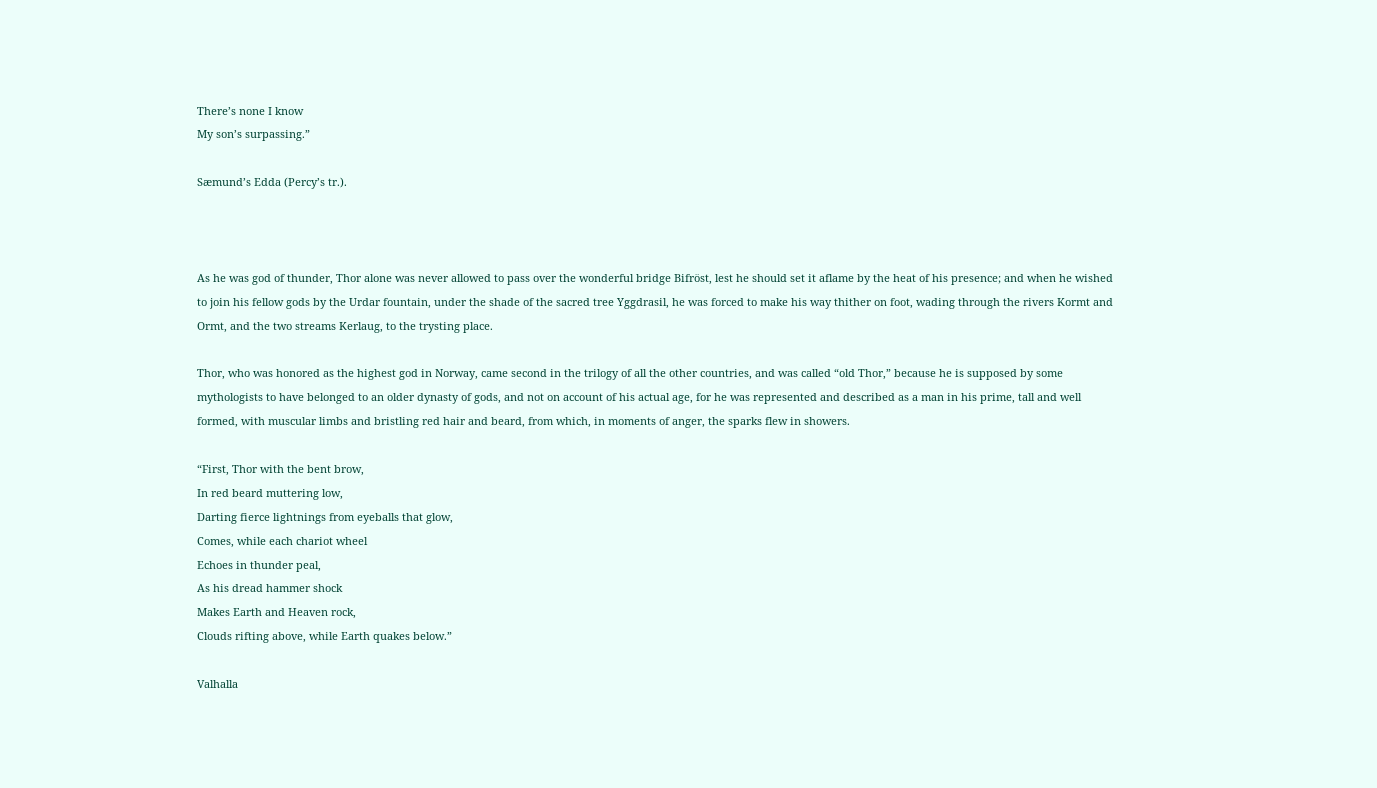There’s none I know
My son’s surpassing.”

Sæmund’s Edda (Percy’s tr.).



As he was god of thunder, Thor alone was never allowed to pass over the wonderful bridge Bifröst, lest he should set it aflame by the heat of his presence; and when he wished to join his fellow gods by the Urdar fountain, under the shade of the sacred tree Yggdrasil, he was forced to make his way thither on foot, wading through the rivers Kormt and Ormt, and the two streams Kerlaug, to the trysting place.

Thor, who was honored as the highest god in Norway, came second in the trilogy of all the other countries, and was called “old Thor,” because he is supposed by some mythologists to have belonged to an older dynasty of gods, and not on account of his actual age, for he was represented and described as a man in his prime, tall and well formed, with muscular limbs and bristling red hair and beard, from which, in moments of anger, the sparks flew in showers.

“First, Thor with the bent brow,
In red beard muttering low,
Darting fierce lightnings from eyeballs that glow,
Comes, while each chariot wheel
Echoes in thunder peal,
As his dread hammer shock
Makes Earth and Heaven rock,
Clouds rifting above, while Earth quakes below.”

Valhalla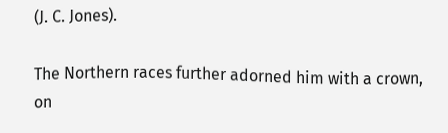(J. C. Jones).

The Northern races further adorned him with a crown, on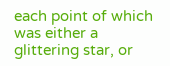each point of which was either a glittering star, or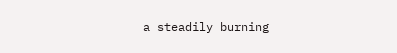a steadily burning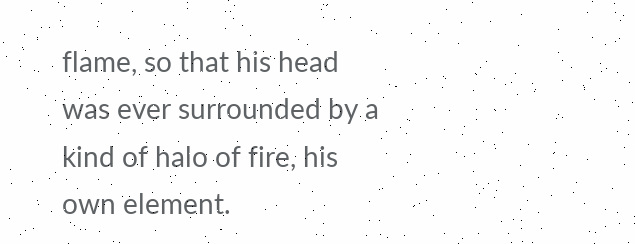flame, so that his head was ever surrounded by a kind of halo of fire, his own element.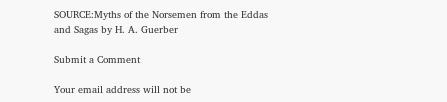SOURCE:Myths of the Norsemen from the Eddas and Sagas by H. A. Guerber

Submit a Comment

Your email address will not be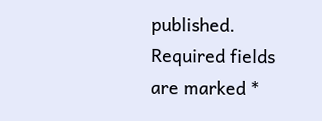published. Required fields are marked *